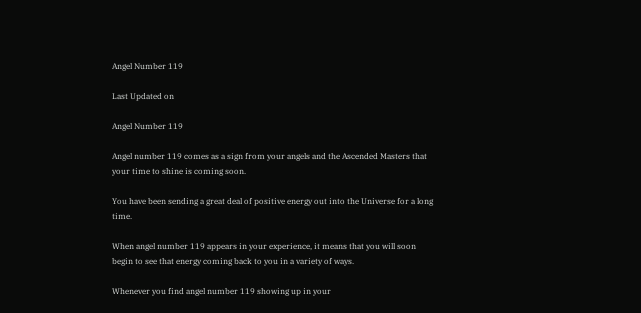Angel Number 119

Last Updated on

Angel Number 119

Angel number 119 comes as a sign from your angels and the Ascended Masters that your time to shine is coming soon.

You have been sending a great deal of positive energy out into the Universe for a long time.

When angel number 119 appears in your experience, it means that you will soon begin to see that energy coming back to you in a variety of ways.

Whenever you find angel number 119 showing up in your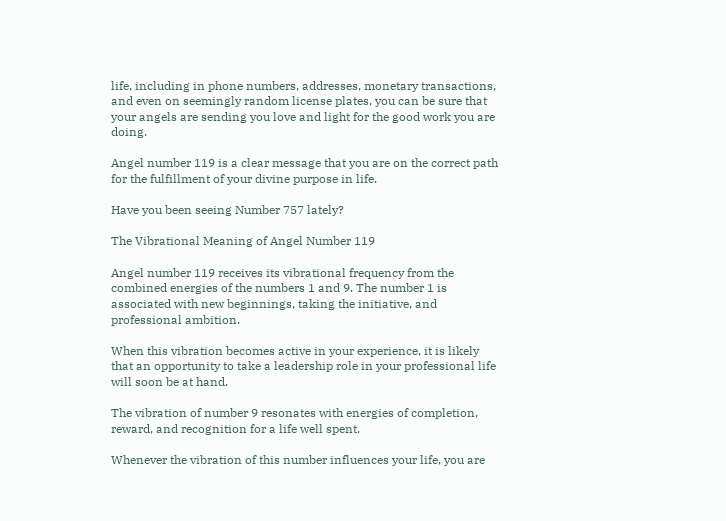life, including in phone numbers, addresses, monetary transactions, and even on seemingly random license plates, you can be sure that your angels are sending you love and light for the good work you are doing.

Angel number 119 is a clear message that you are on the correct path for the fulfillment of your divine purpose in life.

Have you been seeing Number 757 lately?

The Vibrational Meaning of Angel Number 119

Angel number 119 receives its vibrational frequency from the combined energies of the numbers 1 and 9. The number 1 is associated with new beginnings, taking the initiative, and professional ambition.

When this vibration becomes active in your experience, it is likely that an opportunity to take a leadership role in your professional life will soon be at hand.

The vibration of number 9 resonates with energies of completion, reward, and recognition for a life well spent.

Whenever the vibration of this number influences your life, you are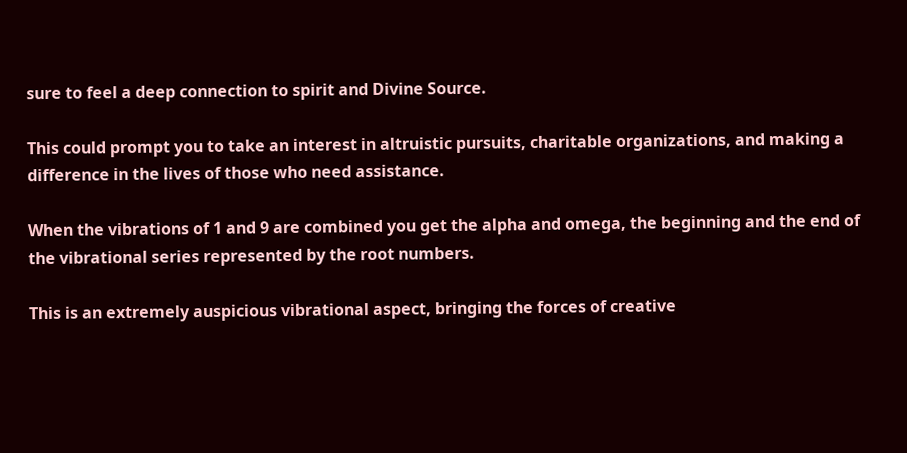sure to feel a deep connection to spirit and Divine Source.

This could prompt you to take an interest in altruistic pursuits, charitable organizations, and making a difference in the lives of those who need assistance.

When the vibrations of 1 and 9 are combined you get the alpha and omega, the beginning and the end of the vibrational series represented by the root numbers.

This is an extremely auspicious vibrational aspect, bringing the forces of creative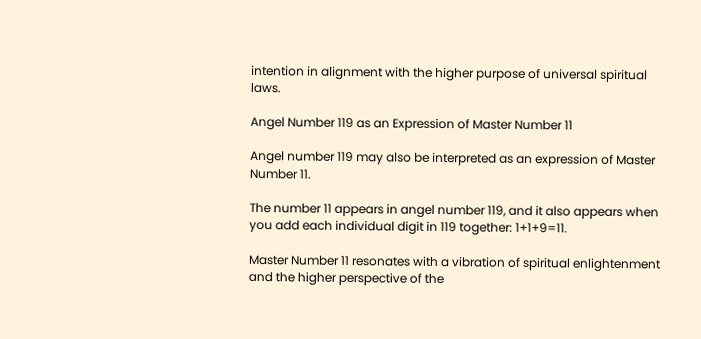intention in alignment with the higher purpose of universal spiritual laws.

Angel Number 119 as an Expression of Master Number 11

Angel number 119 may also be interpreted as an expression of Master Number 11.

The number 11 appears in angel number 119, and it also appears when you add each individual digit in 119 together: 1+1+9=11.

Master Number 11 resonates with a vibration of spiritual enlightenment and the higher perspective of the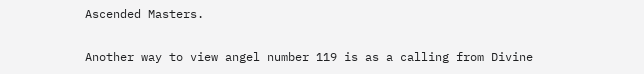Ascended Masters.

Another way to view angel number 119 is as a calling from Divine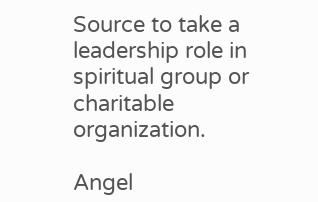Source to take a leadership role in spiritual group or charitable organization.

Angel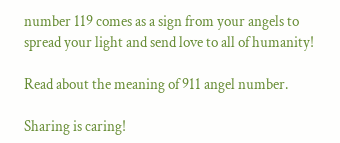number 119 comes as a sign from your angels to spread your light and send love to all of humanity!

Read about the meaning of 911 angel number.

Sharing is caring!